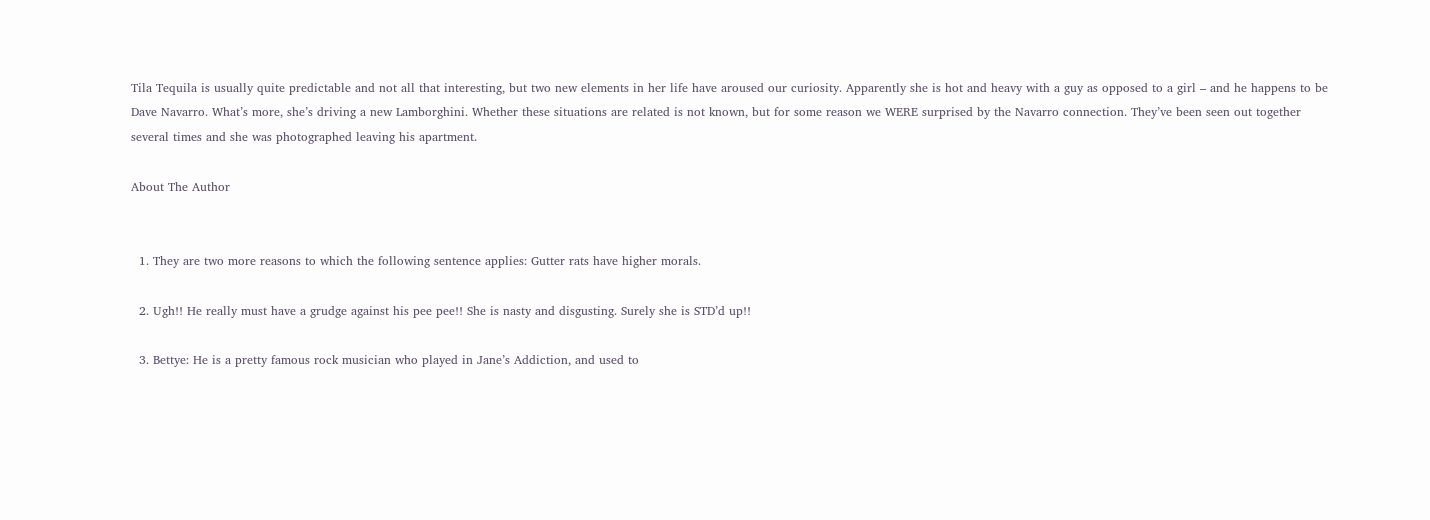Tila Tequila is usually quite predictable and not all that interesting, but two new elements in her life have aroused our curiosity. Apparently she is hot and heavy with a guy as opposed to a girl – and he happens to be Dave Navarro. What’s more, she’s driving a new Lamborghini. Whether these situations are related is not known, but for some reason we WERE surprised by the Navarro connection. They’ve been seen out together several times and she was photographed leaving his apartment.

About The Author


  1. They are two more reasons to which the following sentence applies: Gutter rats have higher morals.

  2. Ugh!! He really must have a grudge against his pee pee!! She is nasty and disgusting. Surely she is STD’d up!!

  3. Bettye: He is a pretty famous rock musician who played in Jane’s Addiction, and used to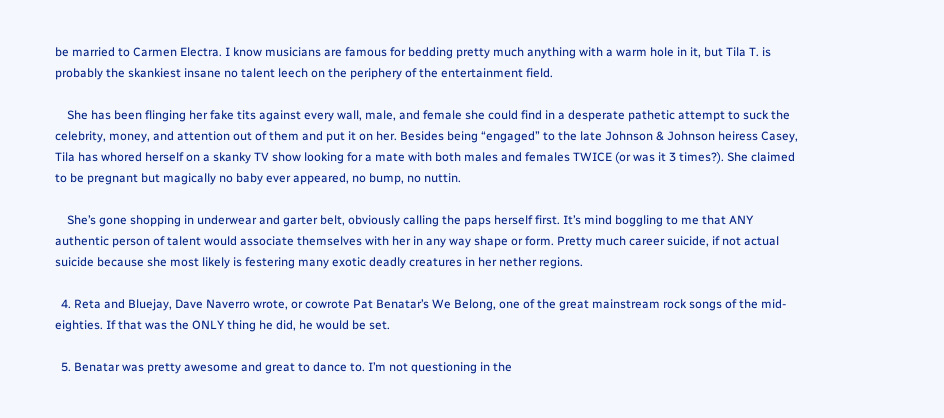be married to Carmen Electra. I know musicians are famous for bedding pretty much anything with a warm hole in it, but Tila T. is probably the skankiest insane no talent leech on the periphery of the entertainment field.

    She has been flinging her fake tits against every wall, male, and female she could find in a desperate pathetic attempt to suck the celebrity, money, and attention out of them and put it on her. Besides being “engaged” to the late Johnson & Johnson heiress Casey, Tila has whored herself on a skanky TV show looking for a mate with both males and females TWICE (or was it 3 times?). She claimed to be pregnant but magically no baby ever appeared, no bump, no nuttin.

    She’s gone shopping in underwear and garter belt, obviously calling the paps herself first. It’s mind boggling to me that ANY authentic person of talent would associate themselves with her in any way shape or form. Pretty much career suicide, if not actual suicide because she most likely is festering many exotic deadly creatures in her nether regions.

  4. Reta and Bluejay, Dave Naverro wrote, or cowrote Pat Benatar’s We Belong, one of the great mainstream rock songs of the mid-eighties. If that was the ONLY thing he did, he would be set.

  5. Benatar was pretty awesome and great to dance to. I’m not questioning in the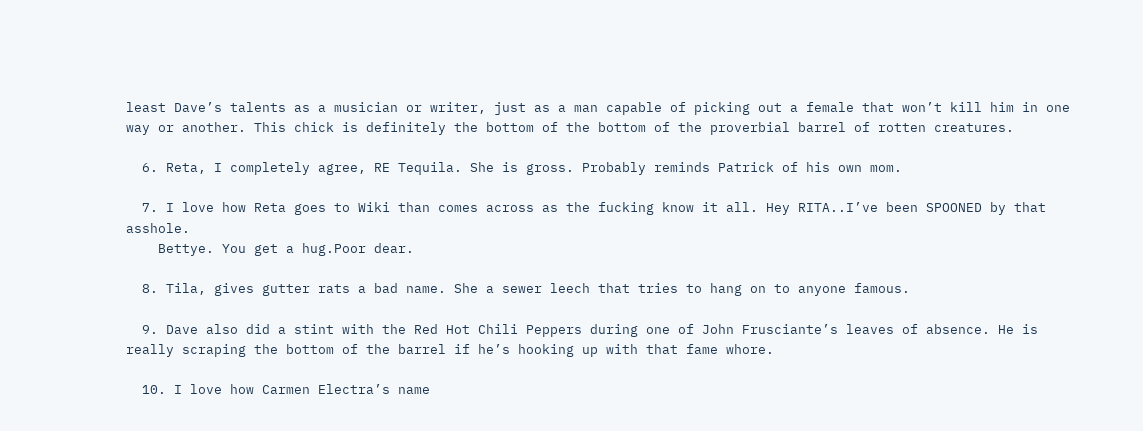least Dave’s talents as a musician or writer, just as a man capable of picking out a female that won’t kill him in one way or another. This chick is definitely the bottom of the bottom of the proverbial barrel of rotten creatures.

  6. Reta, I completely agree, RE Tequila. She is gross. Probably reminds Patrick of his own mom.

  7. I love how Reta goes to Wiki than comes across as the fucking know it all. Hey RITA..I’ve been SPOONED by that asshole.
    Bettye. You get a hug.Poor dear.

  8. Tila, gives gutter rats a bad name. She a sewer leech that tries to hang on to anyone famous.

  9. Dave also did a stint with the Red Hot Chili Peppers during one of John Frusciante’s leaves of absence. He is really scraping the bottom of the barrel if he’s hooking up with that fame whore.

  10. I love how Carmen Electra’s name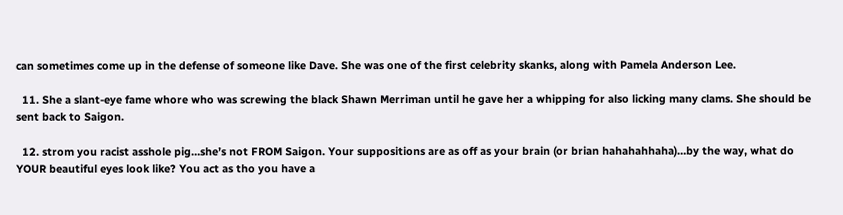can sometimes come up in the defense of someone like Dave. She was one of the first celebrity skanks, along with Pamela Anderson Lee.

  11. She a slant-eye fame whore who was screwing the black Shawn Merriman until he gave her a whipping for also licking many clams. She should be sent back to Saigon.

  12. strom you racist asshole pig…she’s not FROM Saigon. Your suppositions are as off as your brain (or brian hahahahhaha)…by the way, what do YOUR beautiful eyes look like? You act as tho you have a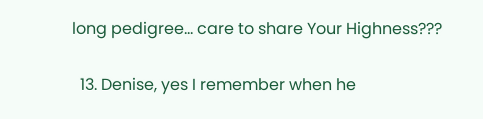long pedigree… care to share Your Highness???

  13. Denise, yes I remember when he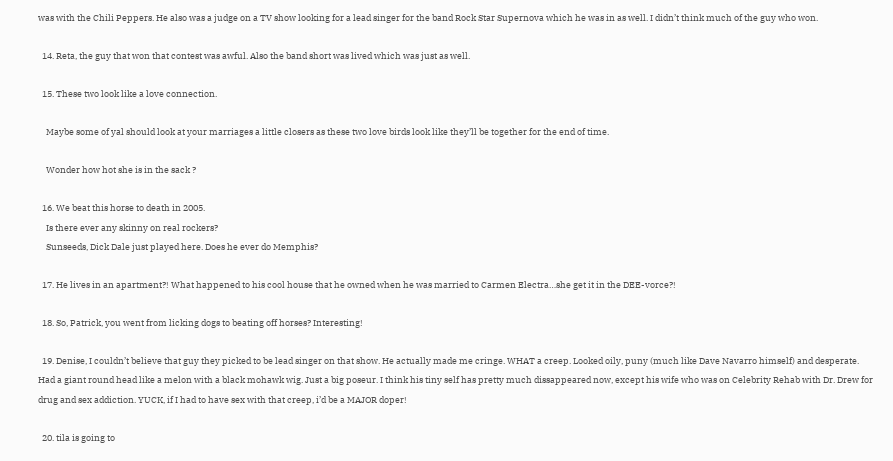was with the Chili Peppers. He also was a judge on a TV show looking for a lead singer for the band Rock Star Supernova which he was in as well. I didn’t think much of the guy who won.

  14. Reta, the guy that won that contest was awful. Also the band short was lived which was just as well.

  15. These two look like a love connection.

    Maybe some of yal should look at your marriages a little closers as these two love birds look like they’ll be together for the end of time.

    Wonder how hot she is in the sack ?

  16. We beat this horse to death in 2005.
    Is there ever any skinny on real rockers?
    Sunseeds, Dick Dale just played here. Does he ever do Memphis?

  17. He lives in an apartment?! What happened to his cool house that he owned when he was married to Carmen Electra…she get it in the DEE-vorce?!

  18. So, Patrick, you went from licking dogs to beating off horses? Interesting!

  19. Denise, I couldn’t believe that guy they picked to be lead singer on that show. He actually made me cringe. WHAT a creep. Looked oily, puny (much like Dave Navarro himself) and desperate. Had a giant round head like a melon with a black mohawk wig. Just a big poseur. I think his tiny self has pretty much dissappeared now, except his wife who was on Celebrity Rehab with Dr. Drew for drug and sex addiction. YUCK, if I had to have sex with that creep, i’d be a MAJOR doper!

  20. tila is going to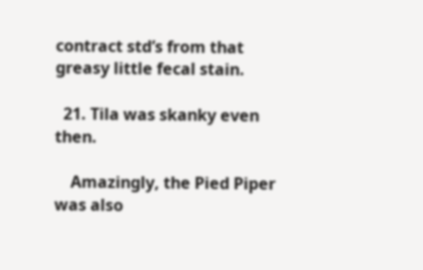contract std’s from that greasy little fecal stain.

  21. Tila was skanky even then.

    Amazingly, the Pied Piper was also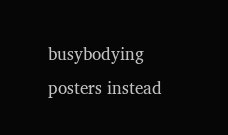busybodying posters instead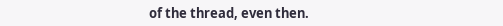of the thread, even then.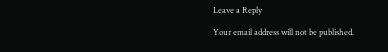Leave a Reply

Your email address will not be published.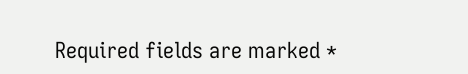Required fields are marked *